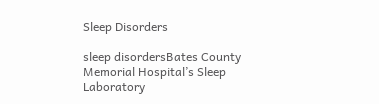Sleep Disorders

sleep disordersBates County Memorial Hospital’s Sleep Laboratory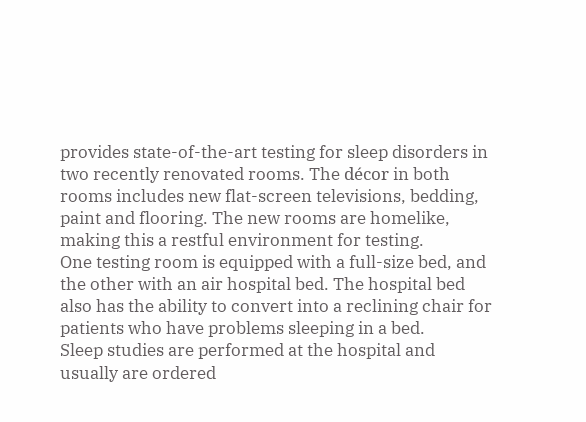provides state-of-the-art testing for sleep disorders in two recently renovated rooms. The décor in both rooms includes new flat-screen televisions, bedding, paint and flooring. The new rooms are homelike, making this a restful environment for testing.
One testing room is equipped with a full-size bed, and the other with an air hospital bed. The hospital bed also has the ability to convert into a reclining chair for patients who have problems sleeping in a bed.
Sleep studies are performed at the hospital and usually are ordered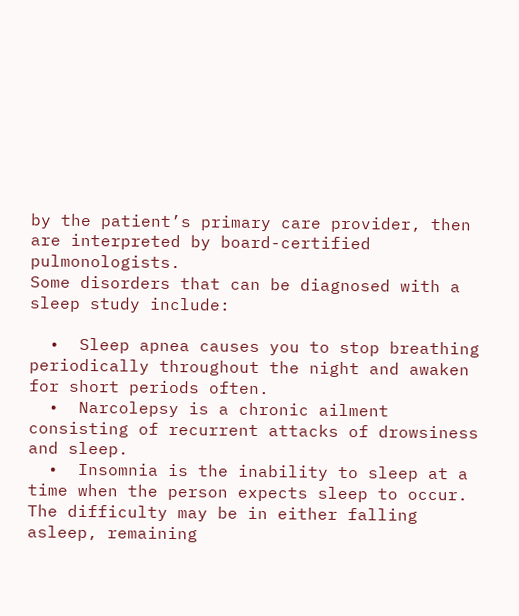by the patient’s primary care provider, then are interpreted by board-certified pulmonologists.
Some disorders that can be diagnosed with a sleep study include:

  •  Sleep apnea causes you to stop breathing periodically throughout the night and awaken for short periods often.
  •  Narcolepsy is a chronic ailment consisting of recurrent attacks of drowsiness and sleep.
  •  Insomnia is the inability to sleep at a time when the person expects sleep to occur. The difficulty may be in either falling asleep, remaining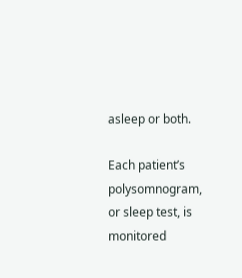asleep or both.

Each patient’s polysomnogram, or sleep test, is monitored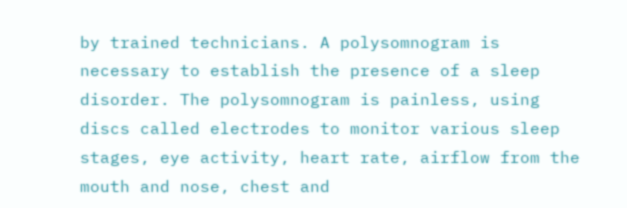by trained technicians. A polysomnogram is necessary to establish the presence of a sleep disorder. The polysomnogram is painless, using discs called electrodes to monitor various sleep stages, eye activity, heart rate, airflow from the mouth and nose, chest and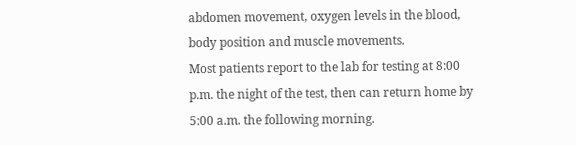abdomen movement, oxygen levels in the blood, body position and muscle movements.
Most patients report to the lab for testing at 8:00 p.m. the night of the test, then can return home by 5:00 a.m. the following morning.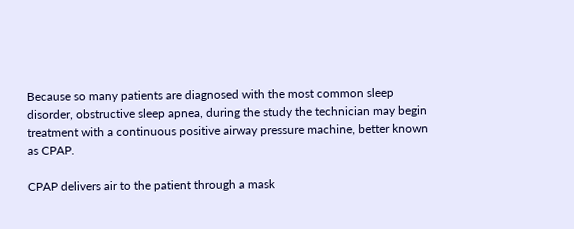Because so many patients are diagnosed with the most common sleep disorder, obstructive sleep apnea, during the study the technician may begin treatment with a continuous positive airway pressure machine, better known as CPAP.

CPAP delivers air to the patient through a mask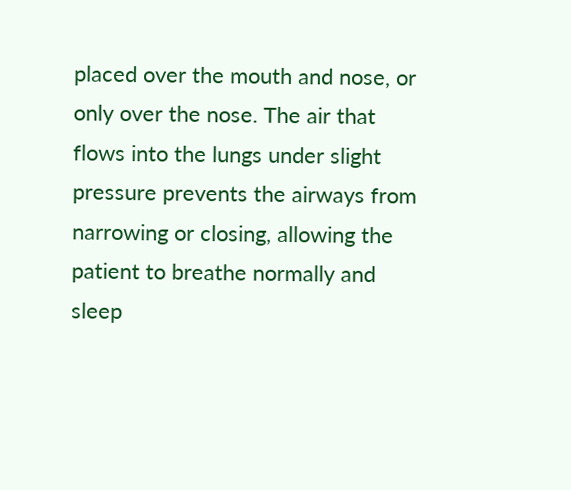placed over the mouth and nose, or only over the nose. The air that flows into the lungs under slight pressure prevents the airways from narrowing or closing, allowing the patient to breathe normally and sleep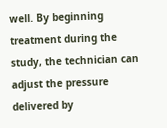well. By beginning treatment during the study, the technician can adjust the pressure delivered by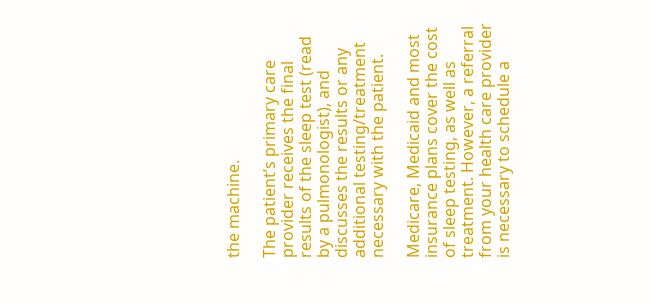the machine.

The patient’s primary care provider receives the final results of the sleep test (read by a pulmonologist), and discusses the results or any additional testing/treatment necessary with the patient.

Medicare, Medicaid and most insurance plans cover the cost of sleep testing, as well as treatment. However, a referral from your health care provider is necessary to schedule a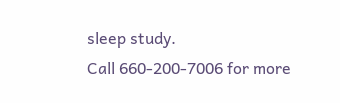sleep study.
Call 660-200-7006 for more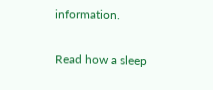information.

Read how a sleep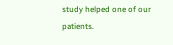study helped one of our patients.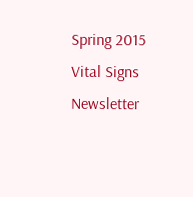Spring 2015 Vital Signs Newsletter